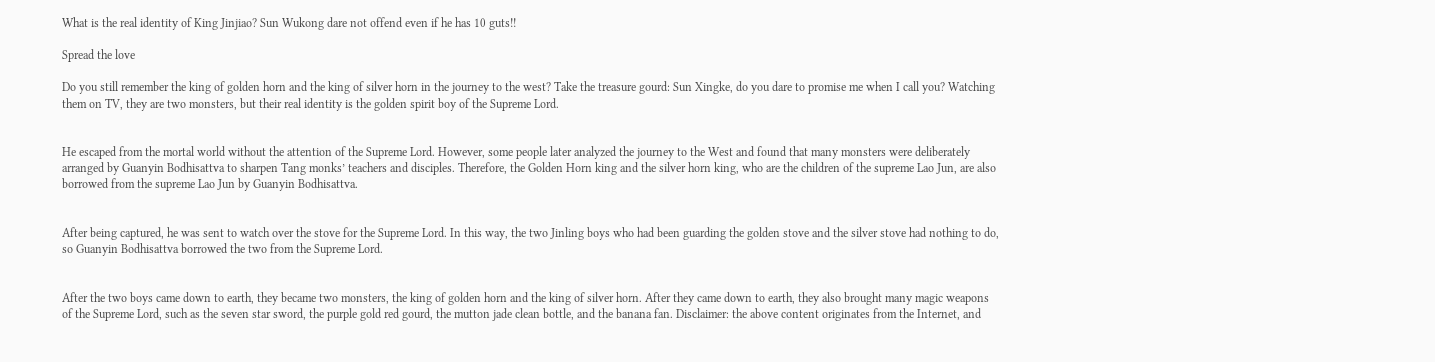What is the real identity of King Jinjiao? Sun Wukong dare not offend even if he has 10 guts!!

Spread the love

Do you still remember the king of golden horn and the king of silver horn in the journey to the west? Take the treasure gourd: Sun Xingke, do you dare to promise me when I call you? Watching them on TV, they are two monsters, but their real identity is the golden spirit boy of the Supreme Lord.


He escaped from the mortal world without the attention of the Supreme Lord. However, some people later analyzed the journey to the West and found that many monsters were deliberately arranged by Guanyin Bodhisattva to sharpen Tang monks’ teachers and disciples. Therefore, the Golden Horn king and the silver horn king, who are the children of the supreme Lao Jun, are also borrowed from the supreme Lao Jun by Guanyin Bodhisattva.


After being captured, he was sent to watch over the stove for the Supreme Lord. In this way, the two Jinling boys who had been guarding the golden stove and the silver stove had nothing to do, so Guanyin Bodhisattva borrowed the two from the Supreme Lord.


After the two boys came down to earth, they became two monsters, the king of golden horn and the king of silver horn. After they came down to earth, they also brought many magic weapons of the Supreme Lord, such as the seven star sword, the purple gold red gourd, the mutton jade clean bottle, and the banana fan. Disclaimer: the above content originates from the Internet, and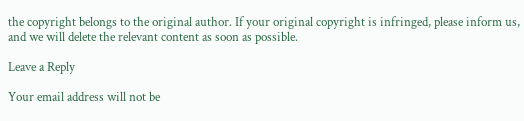the copyright belongs to the original author. If your original copyright is infringed, please inform us, and we will delete the relevant content as soon as possible.

Leave a Reply

Your email address will not be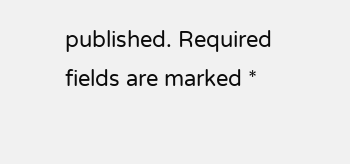published. Required fields are marked *